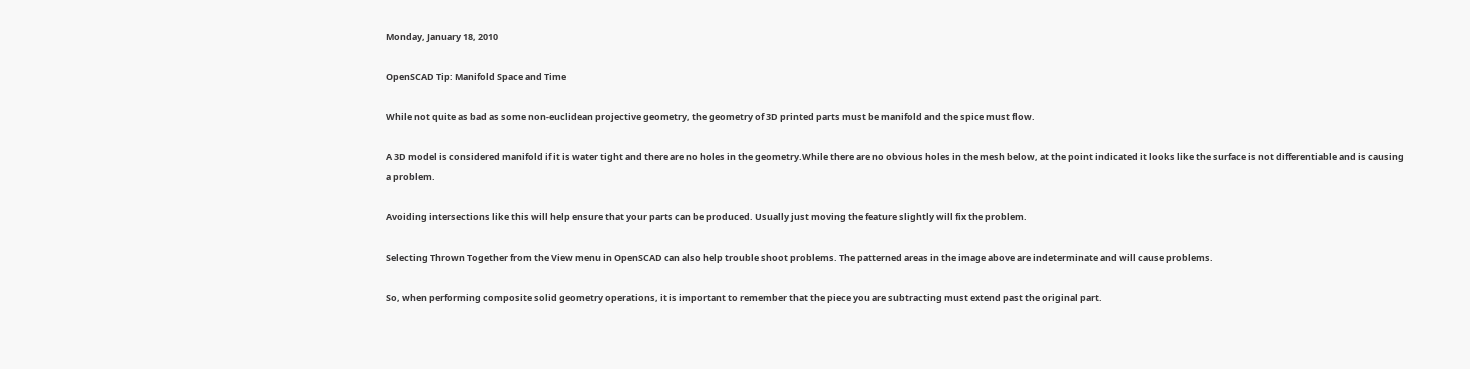Monday, January 18, 2010

OpenSCAD Tip: Manifold Space and Time

While not quite as bad as some non-euclidean projective geometry, the geometry of 3D printed parts must be manifold and the spice must flow.

A 3D model is considered manifold if it is water tight and there are no holes in the geometry.While there are no obvious holes in the mesh below, at the point indicated it looks like the surface is not differentiable and is causing a problem.

Avoiding intersections like this will help ensure that your parts can be produced. Usually just moving the feature slightly will fix the problem.

Selecting Thrown Together from the View menu in OpenSCAD can also help trouble shoot problems. The patterned areas in the image above are indeterminate and will cause problems.

So, when performing composite solid geometry operations, it is important to remember that the piece you are subtracting must extend past the original part.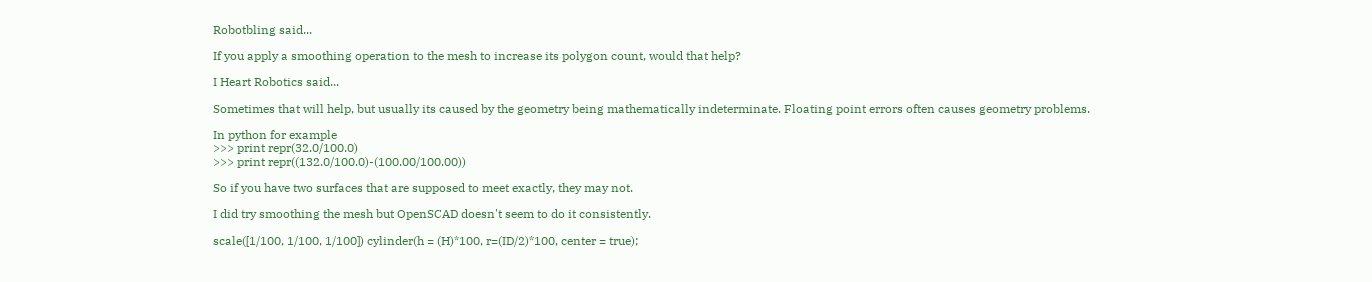Robotbling said...

If you apply a smoothing operation to the mesh to increase its polygon count, would that help?

I Heart Robotics said...

Sometimes that will help, but usually its caused by the geometry being mathematically indeterminate. Floating point errors often causes geometry problems.

In python for example
>>> print repr(32.0/100.0)
>>> print repr((132.0/100.0)-(100.00/100.00))

So if you have two surfaces that are supposed to meet exactly, they may not.

I did try smoothing the mesh but OpenSCAD doesn't seem to do it consistently.

scale([1/100, 1/100, 1/100]) cylinder(h = (H)*100, r=(ID/2)*100, center = true);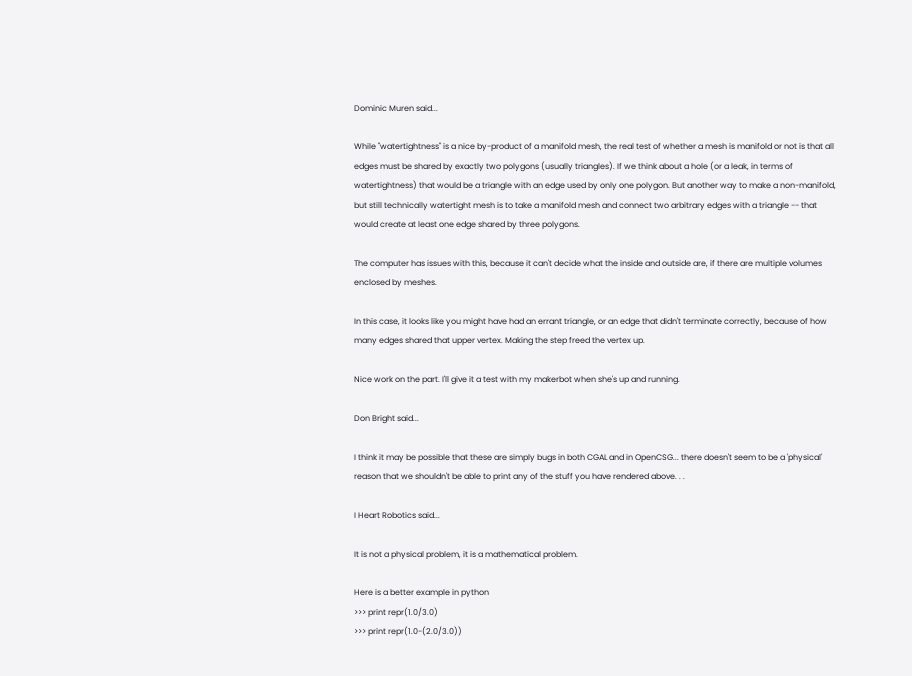Dominic Muren said...

While "watertightness" is a nice by-product of a manifold mesh, the real test of whether a mesh is manifold or not is that all edges must be shared by exactly two polygons (usually triangles). If we think about a hole (or a leak, in terms of watertightness) that would be a triangle with an edge used by only one polygon. But another way to make a non-manifold, but still technically watertight mesh is to take a manifold mesh and connect two arbitrary edges with a triangle -- that would create at least one edge shared by three polygons.

The computer has issues with this, because it can't decide what the inside and outside are, if there are multiple volumes enclosed by meshes.

In this case, it looks like you might have had an errant triangle, or an edge that didn't terminate correctly, because of how many edges shared that upper vertex. Making the step freed the vertex up.

Nice work on the part. I'll give it a test with my makerbot when she's up and running.

Don Bright said...

I think it may be possible that these are simply bugs in both CGAL and in OpenCSG... there doesn't seem to be a 'physical' reason that we shouldn't be able to print any of the stuff you have rendered above. . .

I Heart Robotics said...

It is not a physical problem, it is a mathematical problem.

Here is a better example in python
>>> print repr(1.0/3.0)
>>> print repr(1.0-(2.0/3.0))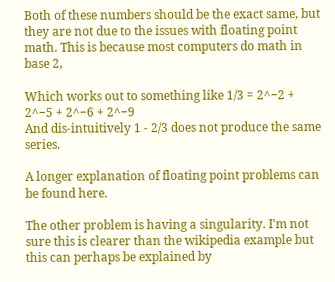Both of these numbers should be the exact same, but they are not due to the issues with floating point math. This is because most computers do math in base 2,

Which works out to something like 1/3 = 2^−2 + 2^−5 + 2^−6 + 2^−9
And dis-intuitively 1 - 2/3 does not produce the same series.

A longer explanation of floating point problems can be found here.

The other problem is having a singularity. I'm not sure this is clearer than the wikipedia example but this can perhaps be explained by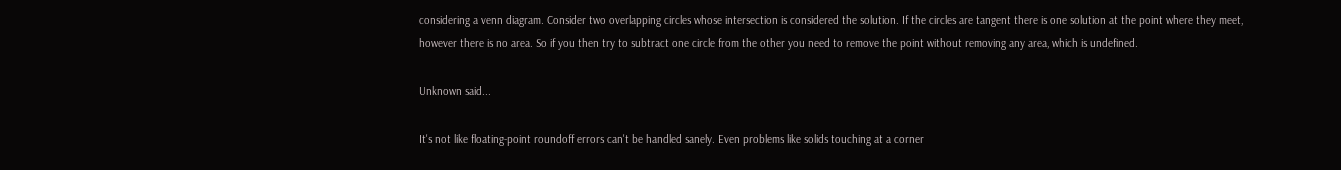considering a venn diagram. Consider two overlapping circles whose intersection is considered the solution. If the circles are tangent there is one solution at the point where they meet, however there is no area. So if you then try to subtract one circle from the other you need to remove the point without removing any area, which is undefined.

Unknown said...

It's not like floating-point roundoff errors can't be handled sanely. Even problems like solids touching at a corner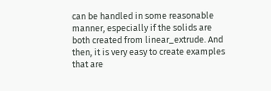can be handled in some reasonable manner, especially if the solids are both created from linear_extrude. And then, it is very easy to create examples that are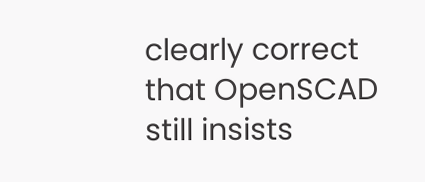clearly correct that OpenSCAD still insists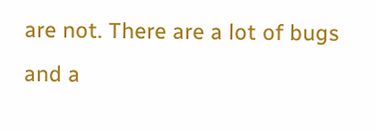are not. There are a lot of bugs and a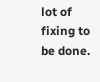lot of fixing to be done.